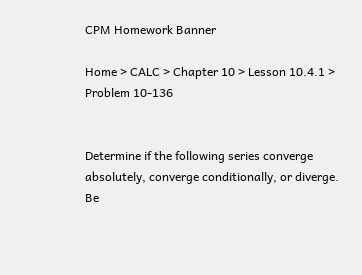CPM Homework Banner

Home > CALC > Chapter 10 > Lesson 10.4.1 > Problem 10-136


Determine if the following series converge absolutely, converge conditionally, or diverge. Be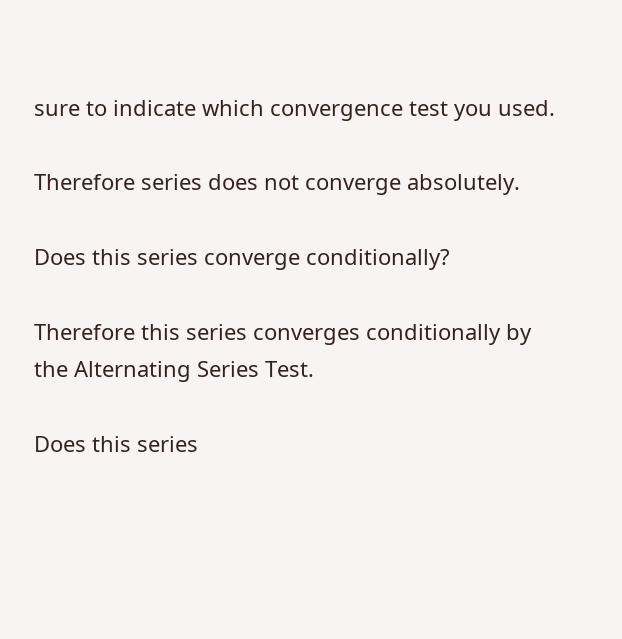sure to indicate which convergence test you used.

Therefore series does not converge absolutely.

Does this series converge conditionally?

Therefore this series converges conditionally by the Alternating Series Test.

Does this series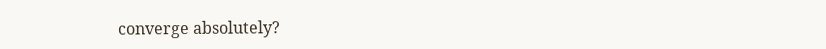converge absolutely?